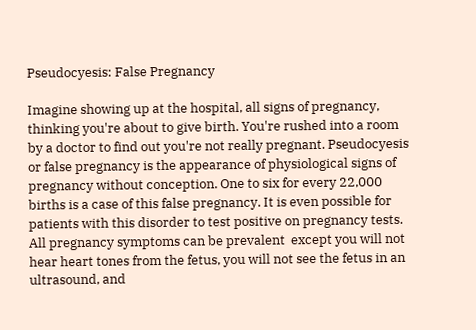Pseudocyesis: False Pregnancy

Imagine showing up at the hospital, all signs of pregnancy, thinking you're about to give birth. You're rushed into a room by a doctor to find out you're not really pregnant. Pseudocyesis or false pregnancy is the appearance of physiological signs of pregnancy without conception. One to six for every 22,000 births is a case of this false pregnancy. It is even possible for patients with this disorder to test positive on pregnancy tests. All pregnancy symptoms can be prevalent  except you will not hear heart tones from the fetus, you will not see the fetus in an ultrasound, and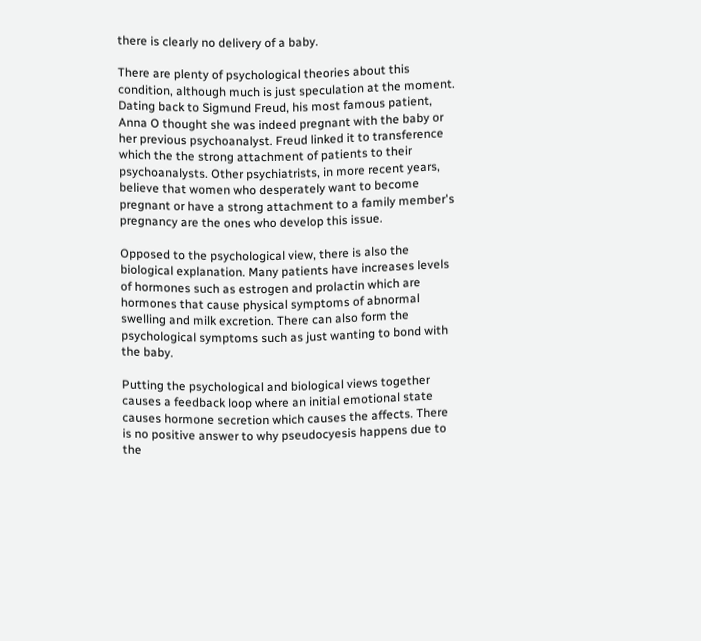there is clearly no delivery of a baby.

There are plenty of psychological theories about this condition, although much is just speculation at the moment. Dating back to Sigmund Freud, his most famous patient, Anna O thought she was indeed pregnant with the baby or her previous psychoanalyst. Freud linked it to transference which the the strong attachment of patients to their psychoanalysts. Other psychiatrists, in more recent years, believe that women who desperately want to become pregnant or have a strong attachment to a family member's pregnancy are the ones who develop this issue.

Opposed to the psychological view, there is also the biological explanation. Many patients have increases levels of hormones such as estrogen and prolactin which are hormones that cause physical symptoms of abnormal swelling and milk excretion. There can also form the psychological symptoms such as just wanting to bond with the baby.

Putting the psychological and biological views together causes a feedback loop where an initial emotional state causes hormone secretion which causes the affects. There is no positive answer to why pseudocyesis happens due to the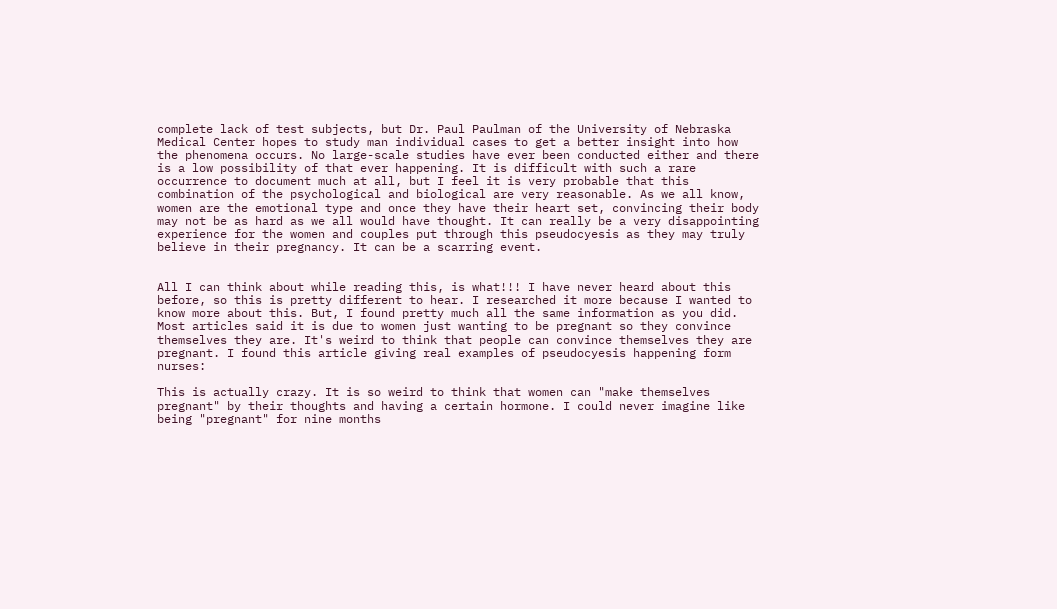complete lack of test subjects, but Dr. Paul Paulman of the University of Nebraska Medical Center hopes to study man individual cases to get a better insight into how the phenomena occurs. No large-scale studies have ever been conducted either and there is a low possibility of that ever happening. It is difficult with such a rare occurrence to document much at all, but I feel it is very probable that this combination of the psychological and biological are very reasonable. As we all know, women are the emotional type and once they have their heart set, convincing their body may not be as hard as we all would have thought. It can really be a very disappointing experience for the women and couples put through this pseudocyesis as they may truly believe in their pregnancy. It can be a scarring event.


All I can think about while reading this, is what!!! I have never heard about this before, so this is pretty different to hear. I researched it more because I wanted to know more about this. But, I found pretty much all the same information as you did. Most articles said it is due to women just wanting to be pregnant so they convince themselves they are. It's weird to think that people can convince themselves they are pregnant. I found this article giving real examples of pseudocyesis happening form nurses:

This is actually crazy. It is so weird to think that women can "make themselves pregnant" by their thoughts and having a certain hormone. I could never imagine like being "pregnant" for nine months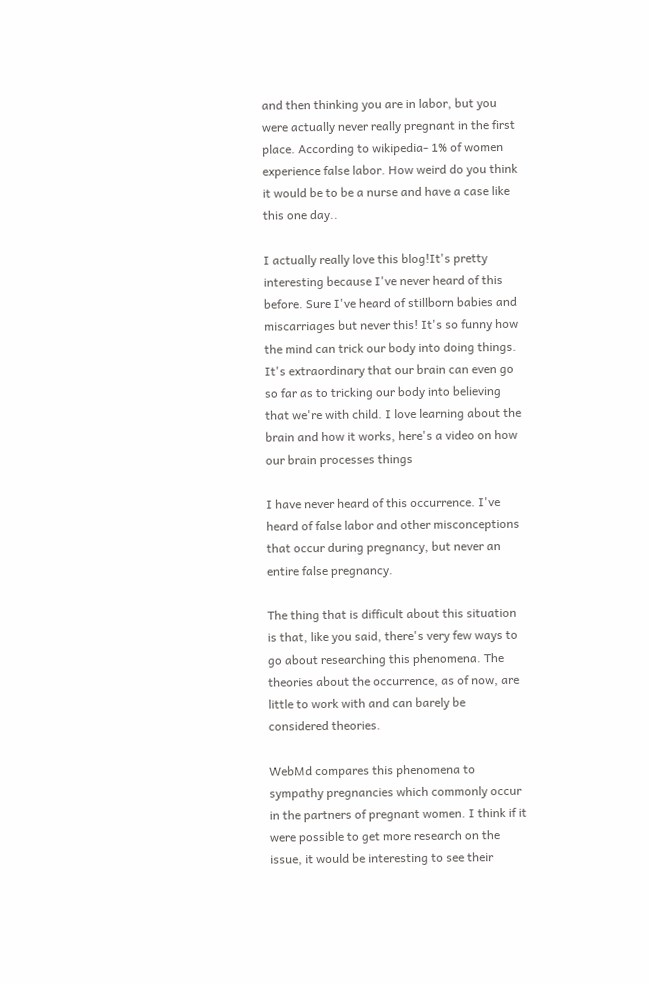and then thinking you are in labor, but you were actually never really pregnant in the first place. According to wikipedia- 1% of women experience false labor. How weird do you think it would be to be a nurse and have a case like this one day..

I actually really love this blog!It's pretty interesting because I've never heard of this before. Sure I've heard of stillborn babies and miscarriages but never this! It's so funny how the mind can trick our body into doing things. It's extraordinary that our brain can even go so far as to tricking our body into believing that we're with child. I love learning about the brain and how it works, here's a video on how our brain processes things

I have never heard of this occurrence. I've heard of false labor and other misconceptions that occur during pregnancy, but never an entire false pregnancy.

The thing that is difficult about this situation is that, like you said, there's very few ways to go about researching this phenomena. The theories about the occurrence, as of now, are little to work with and can barely be considered theories.

WebMd compares this phenomena to sympathy pregnancies which commonly occur in the partners of pregnant women. I think if it were possible to get more research on the issue, it would be interesting to see their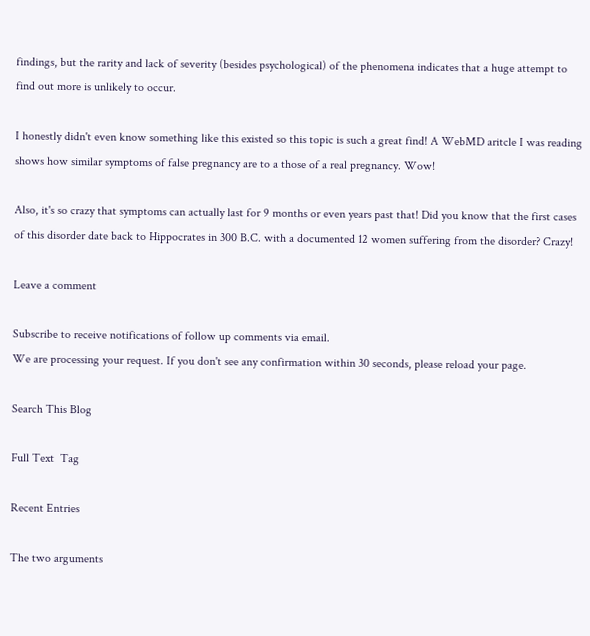findings, but the rarity and lack of severity (besides psychological) of the phenomena indicates that a huge attempt to find out more is unlikely to occur.

I honestly didn't even know something like this existed so this topic is such a great find! A WebMD aritcle I was reading shows how similar symptoms of false pregnancy are to a those of a real pregnancy. Wow!

Also, it's so crazy that symptoms can actually last for 9 months or even years past that! Did you know that the first cases of this disorder date back to Hippocrates in 300 B.C. with a documented 12 women suffering from the disorder? Crazy!

Leave a comment

Subscribe to receive notifications of follow up comments via email.
We are processing your request. If you don't see any confirmation within 30 seconds, please reload your page.

Search This Blog

Full Text  Tag

Recent Entries

The two arguments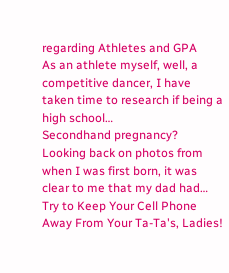regarding Athletes and GPA
As an athlete myself, well, a competitive dancer, I have taken time to research if being a high school…
Secondhand pregnancy?
Looking back on photos from when I was first born, it was clear to me that my dad had…
Try to Keep Your Cell Phone Away From Your Ta-Ta's, Ladies!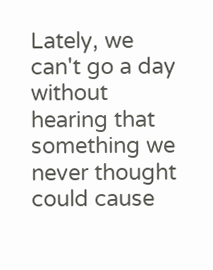Lately, we can't go a day without hearing that something we never thought could cause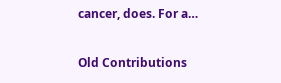cancer, does. For a…

Old Contributions